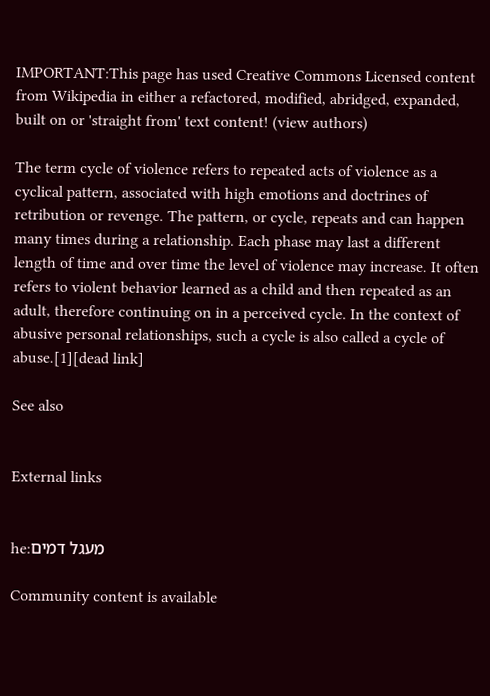IMPORTANT:This page has used Creative Commons Licensed content from Wikipedia in either a refactored, modified, abridged, expanded, built on or 'straight from' text content! (view authors)

The term cycle of violence refers to repeated acts of violence as a cyclical pattern, associated with high emotions and doctrines of retribution or revenge. The pattern, or cycle, repeats and can happen many times during a relationship. Each phase may last a different length of time and over time the level of violence may increase. It often refers to violent behavior learned as a child and then repeated as an adult, therefore continuing on in a perceived cycle. In the context of abusive personal relationships, such a cycle is also called a cycle of abuse.[1][dead link]

See also


External links


he:מעגל דמים

Community content is available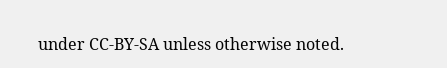under CC-BY-SA unless otherwise noted.